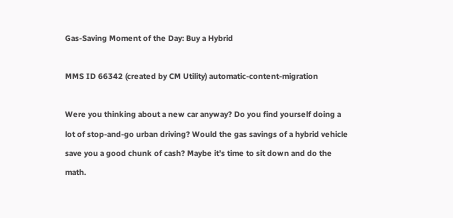Gas-Saving Moment of the Day: Buy a Hybrid

MMS ID 66342 (created by CM Utility) automatic-content-migration

Were you thinking about a new car anyway? Do you find yourself doing a lot of stop-and-go urban driving? Would the gas savings of a hybrid vehicle save you a good chunk of cash? Maybe it’s time to sit down and do the math.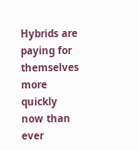Hybrids are paying for themselves more quickly now than ever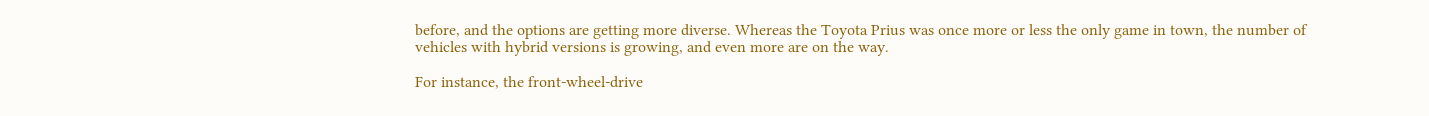before, and the options are getting more diverse. Whereas the Toyota Prius was once more or less the only game in town, the number of vehicles with hybrid versions is growing, and even more are on the way.

For instance, the front-wheel-drive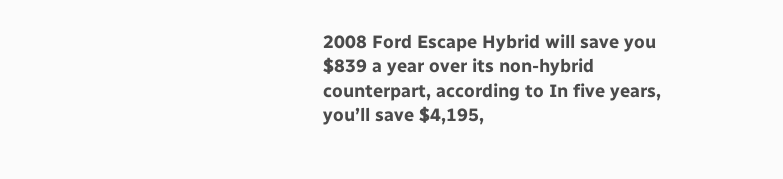2008 Ford Escape Hybrid will save you $839 a year over its non-hybrid counterpart, according to In five years, you’ll save $4,195,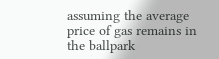assuming the average price of gas remains in the ballpark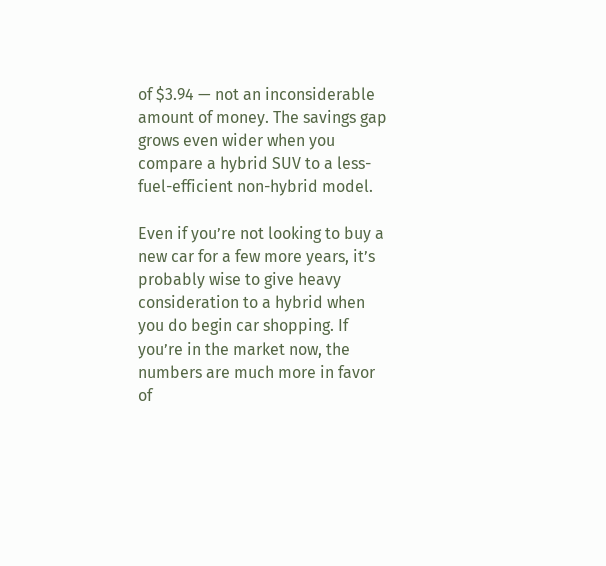of $3.94 — not an inconsiderable amount of money. The savings gap grows even wider when you compare a hybrid SUV to a less-fuel-efficient non-hybrid model.

Even if you’re not looking to buy a new car for a few more years, it’s probably wise to give heavy consideration to a hybrid when you do begin car shopping. If you’re in the market now, the numbers are much more in favor of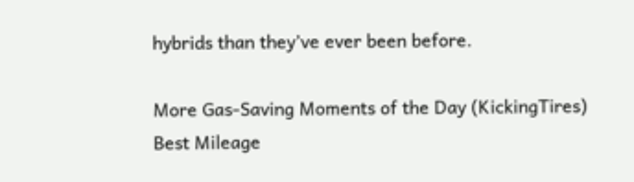hybrids than they’ve ever been before.

More Gas-Saving Moments of the Day (KickingTires)
Best Mileage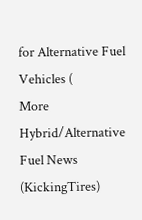for Alternative Fuel Vehicles (
More Hybrid/Alternative Fuel News (KickingTires)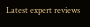Latest expert reviews